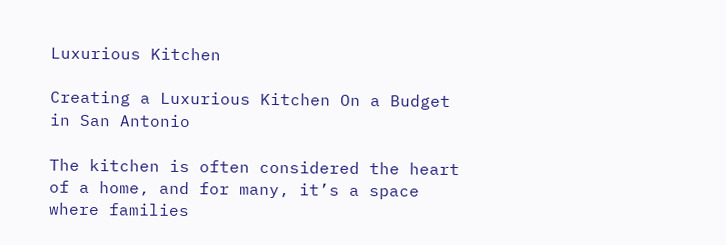Luxurious Kitchen

Creating a Luxurious Kitchen On a Budget in San Antonio

The kitchen is often considered the heart of a home, and for many, it’s a space where families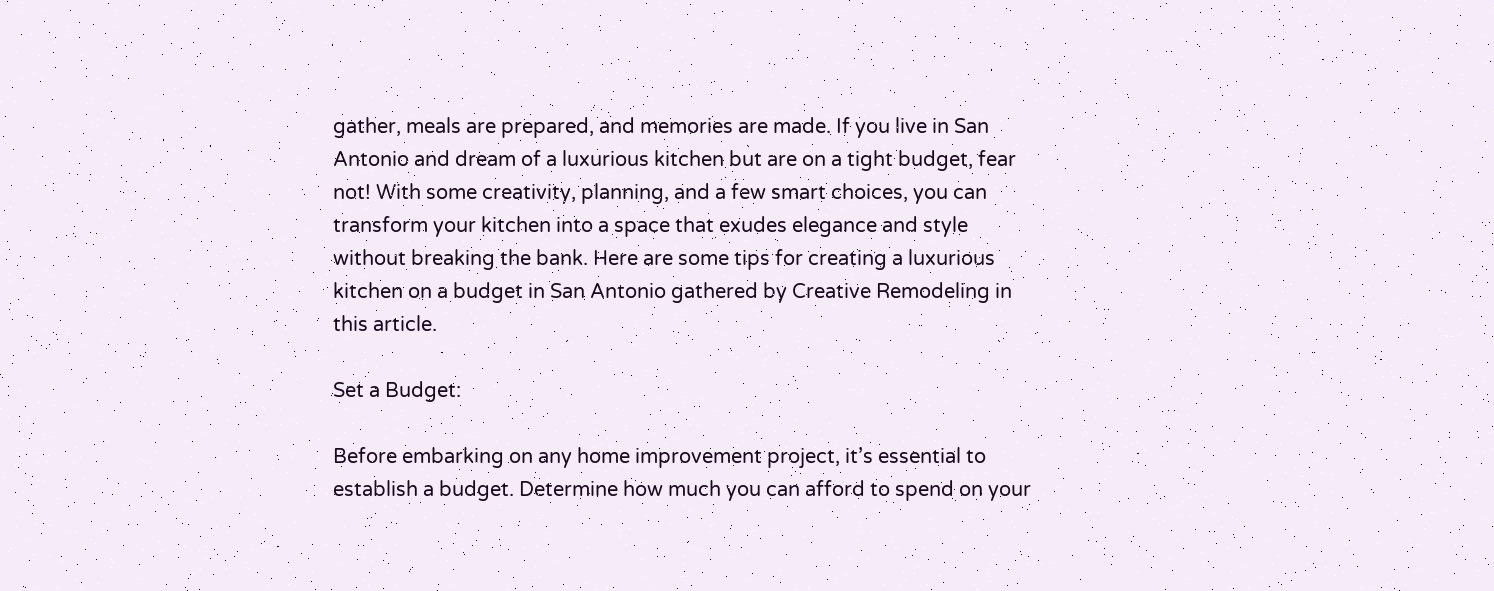gather, meals are prepared, and memories are made. If you live in San Antonio and dream of a luxurious kitchen but are on a tight budget, fear not! With some creativity, planning, and a few smart choices, you can transform your kitchen into a space that exudes elegance and style without breaking the bank. Here are some tips for creating a luxurious kitchen on a budget in San Antonio gathered by Creative Remodeling in this article.

Set a Budget:

Before embarking on any home improvement project, it’s essential to establish a budget. Determine how much you can afford to spend on your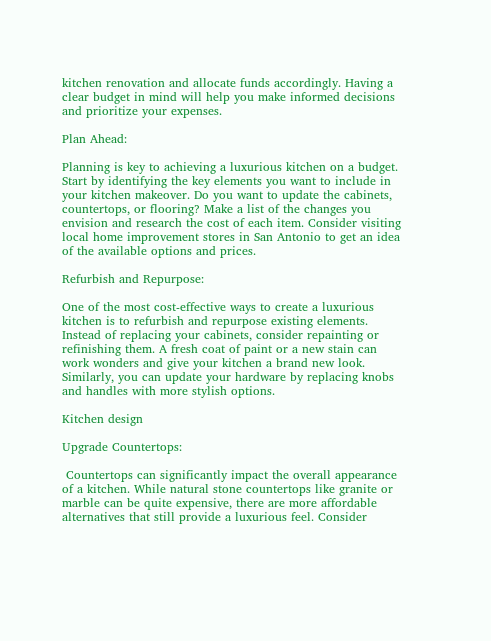kitchen renovation and allocate funds accordingly. Having a clear budget in mind will help you make informed decisions and prioritize your expenses.

Plan Ahead:

Planning is key to achieving a luxurious kitchen on a budget. Start by identifying the key elements you want to include in your kitchen makeover. Do you want to update the cabinets, countertops, or flooring? Make a list of the changes you envision and research the cost of each item. Consider visiting local home improvement stores in San Antonio to get an idea of the available options and prices.

Refurbish and Repurpose:

One of the most cost-effective ways to create a luxurious kitchen is to refurbish and repurpose existing elements. Instead of replacing your cabinets, consider repainting or refinishing them. A fresh coat of paint or a new stain can work wonders and give your kitchen a brand new look. Similarly, you can update your hardware by replacing knobs and handles with more stylish options.

Kitchen design

Upgrade Countertops:

 Countertops can significantly impact the overall appearance of a kitchen. While natural stone countertops like granite or marble can be quite expensive, there are more affordable alternatives that still provide a luxurious feel. Consider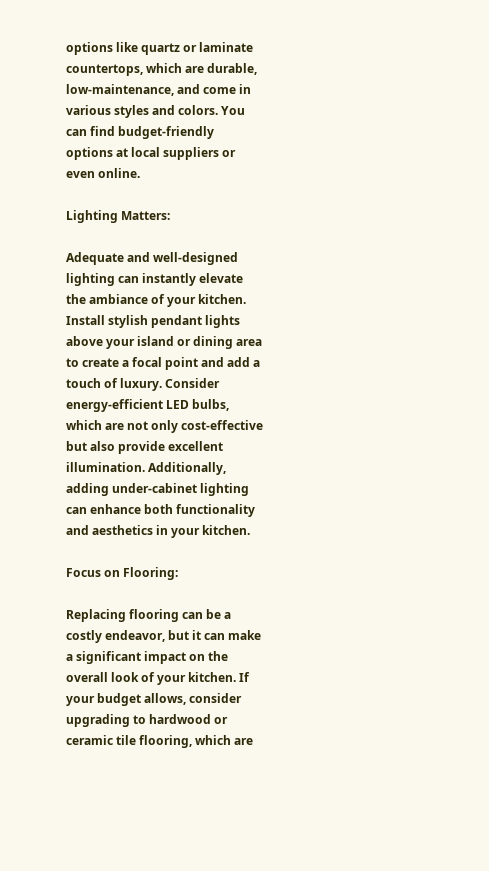options like quartz or laminate countertops, which are durable, low-maintenance, and come in various styles and colors. You can find budget-friendly options at local suppliers or even online.

Lighting Matters:

Adequate and well-designed lighting can instantly elevate the ambiance of your kitchen. Install stylish pendant lights above your island or dining area to create a focal point and add a touch of luxury. Consider energy-efficient LED bulbs, which are not only cost-effective but also provide excellent illumination. Additionally, adding under-cabinet lighting can enhance both functionality and aesthetics in your kitchen.

Focus on Flooring:

Replacing flooring can be a costly endeavor, but it can make a significant impact on the overall look of your kitchen. If your budget allows, consider upgrading to hardwood or ceramic tile flooring, which are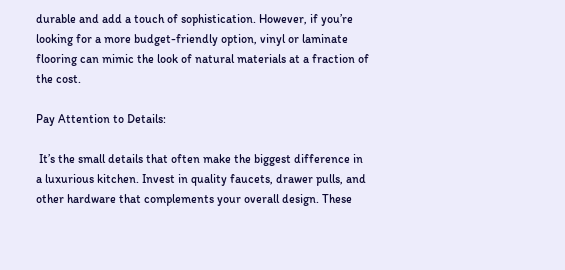durable and add a touch of sophistication. However, if you’re looking for a more budget-friendly option, vinyl or laminate flooring can mimic the look of natural materials at a fraction of the cost.

Pay Attention to Details:

 It’s the small details that often make the biggest difference in a luxurious kitchen. Invest in quality faucets, drawer pulls, and other hardware that complements your overall design. These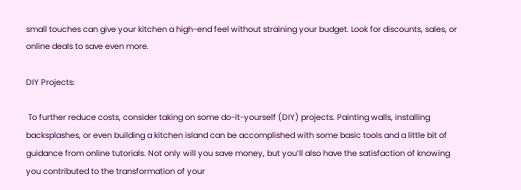small touches can give your kitchen a high-end feel without straining your budget. Look for discounts, sales, or online deals to save even more.

DIY Projects:

 To further reduce costs, consider taking on some do-it-yourself (DIY) projects. Painting walls, installing backsplashes, or even building a kitchen island can be accomplished with some basic tools and a little bit of guidance from online tutorials. Not only will you save money, but you’ll also have the satisfaction of knowing you contributed to the transformation of your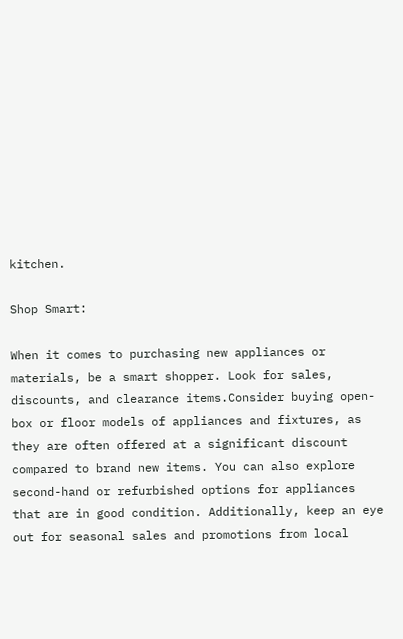kitchen.

Shop Smart:

When it comes to purchasing new appliances or materials, be a smart shopper. Look for sales, discounts, and clearance items.Consider buying open-box or floor models of appliances and fixtures, as they are often offered at a significant discount compared to brand new items. You can also explore second-hand or refurbished options for appliances that are in good condition. Additionally, keep an eye out for seasonal sales and promotions from local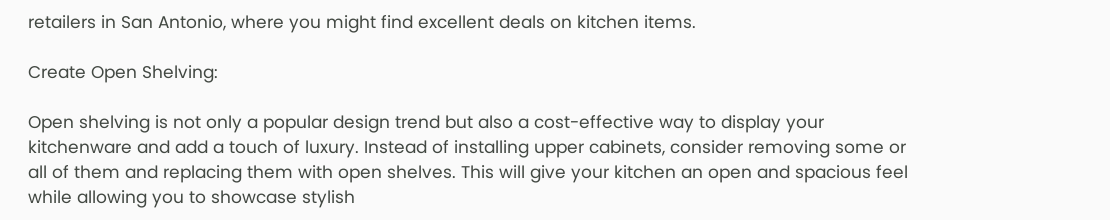retailers in San Antonio, where you might find excellent deals on kitchen items.

Create Open Shelving:

Open shelving is not only a popular design trend but also a cost-effective way to display your kitchenware and add a touch of luxury. Instead of installing upper cabinets, consider removing some or all of them and replacing them with open shelves. This will give your kitchen an open and spacious feel while allowing you to showcase stylish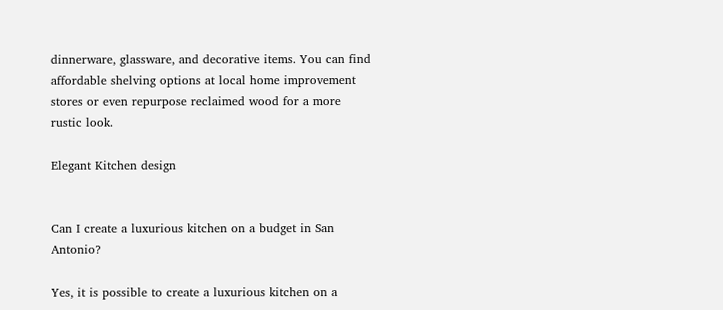dinnerware, glassware, and decorative items. You can find affordable shelving options at local home improvement stores or even repurpose reclaimed wood for a more rustic look.

Elegant Kitchen design


Can I create a luxurious kitchen on a budget in San Antonio?

Yes, it is possible to create a luxurious kitchen on a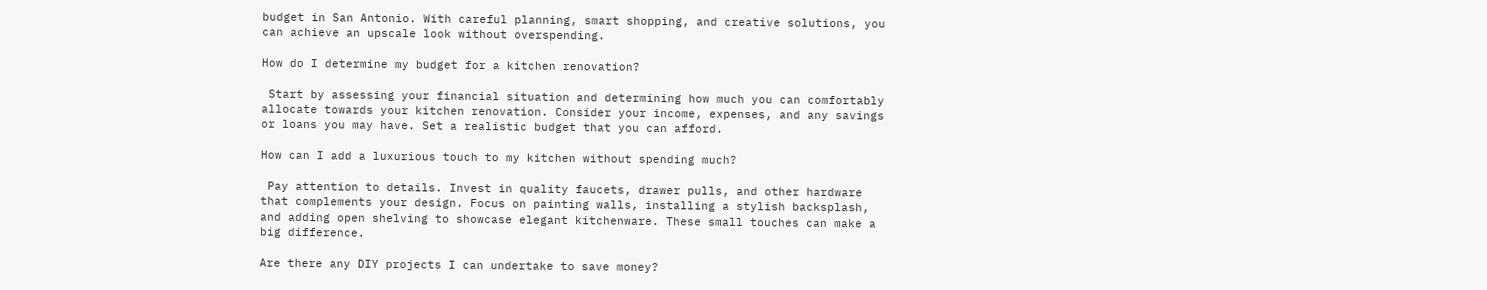budget in San Antonio. With careful planning, smart shopping, and creative solutions, you can achieve an upscale look without overspending.

How do I determine my budget for a kitchen renovation?

 Start by assessing your financial situation and determining how much you can comfortably allocate towards your kitchen renovation. Consider your income, expenses, and any savings or loans you may have. Set a realistic budget that you can afford.

How can I add a luxurious touch to my kitchen without spending much?

 Pay attention to details. Invest in quality faucets, drawer pulls, and other hardware that complements your design. Focus on painting walls, installing a stylish backsplash, and adding open shelving to showcase elegant kitchenware. These small touches can make a big difference.

Are there any DIY projects I can undertake to save money?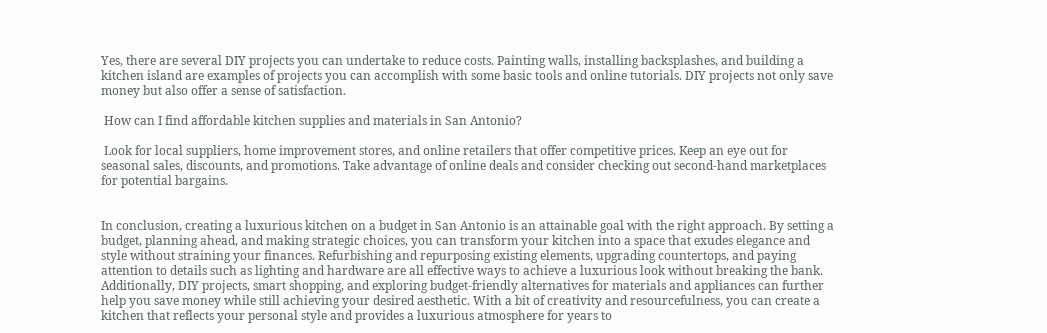Yes, there are several DIY projects you can undertake to reduce costs. Painting walls, installing backsplashes, and building a kitchen island are examples of projects you can accomplish with some basic tools and online tutorials. DIY projects not only save money but also offer a sense of satisfaction.

 How can I find affordable kitchen supplies and materials in San Antonio?

 Look for local suppliers, home improvement stores, and online retailers that offer competitive prices. Keep an eye out for seasonal sales, discounts, and promotions. Take advantage of online deals and consider checking out second-hand marketplaces for potential bargains.


In conclusion, creating a luxurious kitchen on a budget in San Antonio is an attainable goal with the right approach. By setting a budget, planning ahead, and making strategic choices, you can transform your kitchen into a space that exudes elegance and style without straining your finances. Refurbishing and repurposing existing elements, upgrading countertops, and paying attention to details such as lighting and hardware are all effective ways to achieve a luxurious look without breaking the bank. Additionally, DIY projects, smart shopping, and exploring budget-friendly alternatives for materials and appliances can further help you save money while still achieving your desired aesthetic. With a bit of creativity and resourcefulness, you can create a kitchen that reflects your personal style and provides a luxurious atmosphere for years to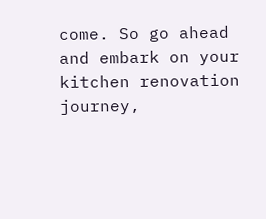come. So go ahead and embark on your kitchen renovation journey,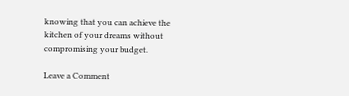knowing that you can achieve the kitchen of your dreams without compromising your budget.

Leave a Comment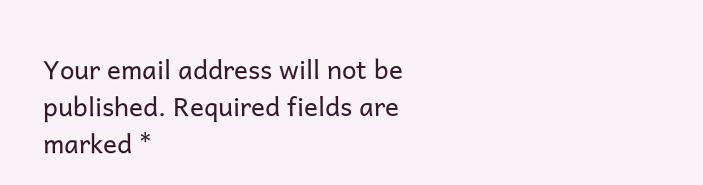Your email address will not be published. Required fields are marked *